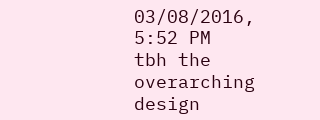03/08/2016, 5:52 PM
tbh the overarching design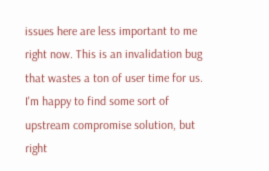issues here are less important to me right now. This is an invalidation bug that wastes a ton of user time for us. I'm happy to find some sort of upstream compromise solution, but right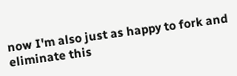now I'm also just as happy to fork and eliminate this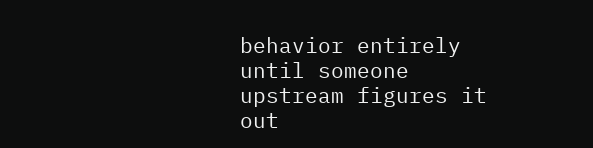behavior entirely until someone upstream figures it out